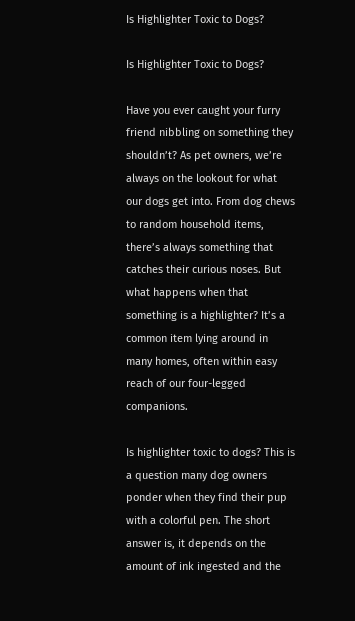Is Highlighter Toxic to Dogs?

Is Highlighter Toxic to Dogs?

Have you ever caught your furry friend nibbling on something they shouldn’t? As pet owners, we’re always on the lookout for what our dogs get into. From dog chews to random household items, there’s always something that catches their curious noses. But what happens when that something is a highlighter? It’s a common item lying around in many homes, often within easy reach of our four-legged companions.

Is highlighter toxic to dogs? This is a question many dog owners ponder when they find their pup with a colorful pen. The short answer is, it depends on the amount of ink ingested and the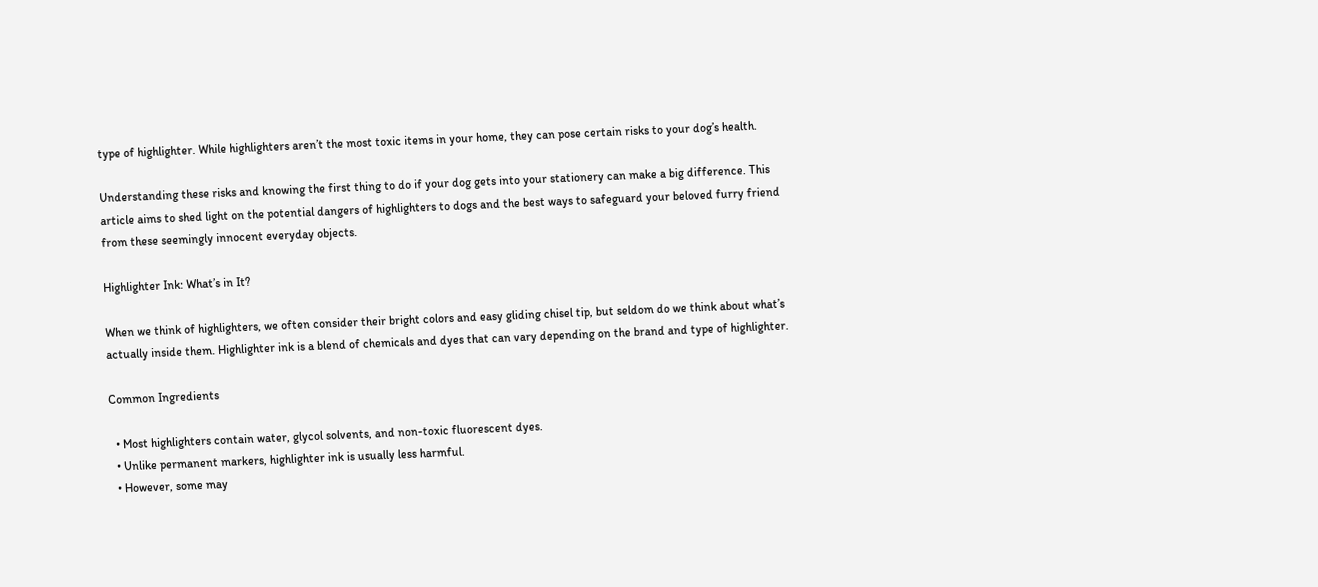type of highlighter. While highlighters aren’t the most toxic items in your home, they can pose certain risks to your dog’s health.

Understanding these risks and knowing the first thing to do if your dog gets into your stationery can make a big difference. This article aims to shed light on the potential dangers of highlighters to dogs and the best ways to safeguard your beloved furry friend from these seemingly innocent everyday objects.

Highlighter Ink: What’s in It?

When we think of highlighters, we often consider their bright colors and easy gliding chisel tip, but seldom do we think about what’s actually inside them. Highlighter ink is a blend of chemicals and dyes that can vary depending on the brand and type of highlighter.

Common Ingredients

  • Most highlighters contain water, glycol solvents, and non-toxic fluorescent dyes.
  • Unlike permanent markers, highlighter ink is usually less harmful.
  • However, some may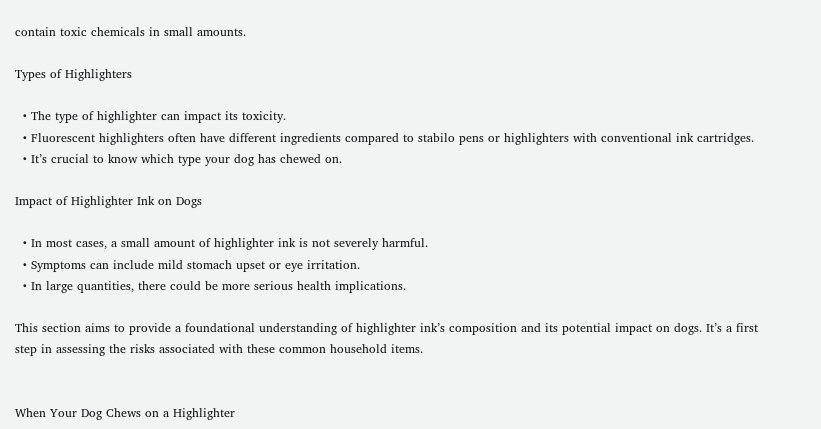contain toxic chemicals in small amounts.

Types of Highlighters

  • The type of highlighter can impact its toxicity.
  • Fluorescent highlighters often have different ingredients compared to stabilo pens or highlighters with conventional ink cartridges.
  • It’s crucial to know which type your dog has chewed on.

Impact of Highlighter Ink on Dogs

  • In most cases, a small amount of highlighter ink is not severely harmful.
  • Symptoms can include mild stomach upset or eye irritation.
  • In large quantities, there could be more serious health implications.

This section aims to provide a foundational understanding of highlighter ink’s composition and its potential impact on dogs. It’s a first step in assessing the risks associated with these common household items.


When Your Dog Chews on a Highlighter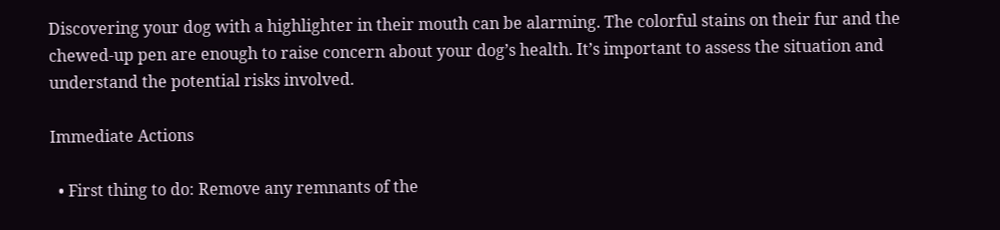Discovering your dog with a highlighter in their mouth can be alarming. The colorful stains on their fur and the chewed-up pen are enough to raise concern about your dog’s health. It’s important to assess the situation and understand the potential risks involved.

Immediate Actions

  • First thing to do: Remove any remnants of the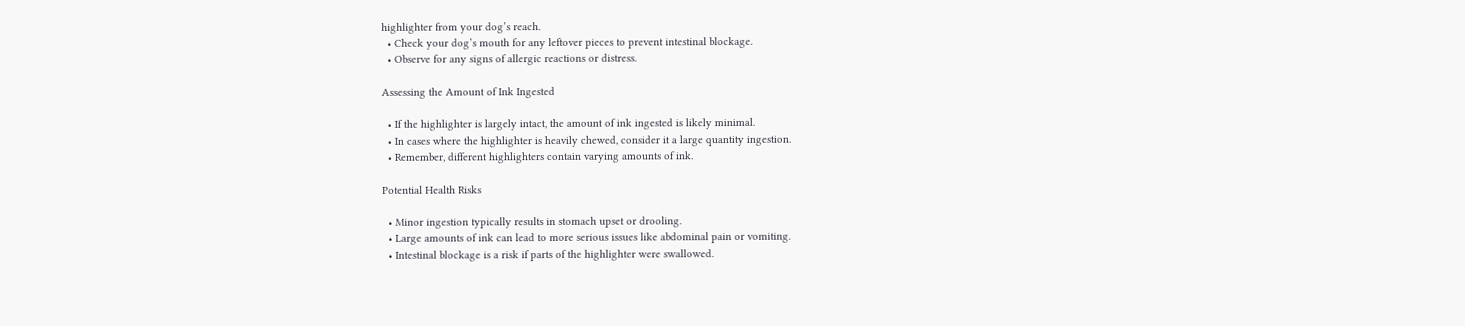highlighter from your dog’s reach.
  • Check your dog’s mouth for any leftover pieces to prevent intestinal blockage.
  • Observe for any signs of allergic reactions or distress.

Assessing the Amount of Ink Ingested

  • If the highlighter is largely intact, the amount of ink ingested is likely minimal.
  • In cases where the highlighter is heavily chewed, consider it a large quantity ingestion.
  • Remember, different highlighters contain varying amounts of ink.

Potential Health Risks

  • Minor ingestion typically results in stomach upset or drooling.
  • Large amounts of ink can lead to more serious issues like abdominal pain or vomiting.
  • Intestinal blockage is a risk if parts of the highlighter were swallowed.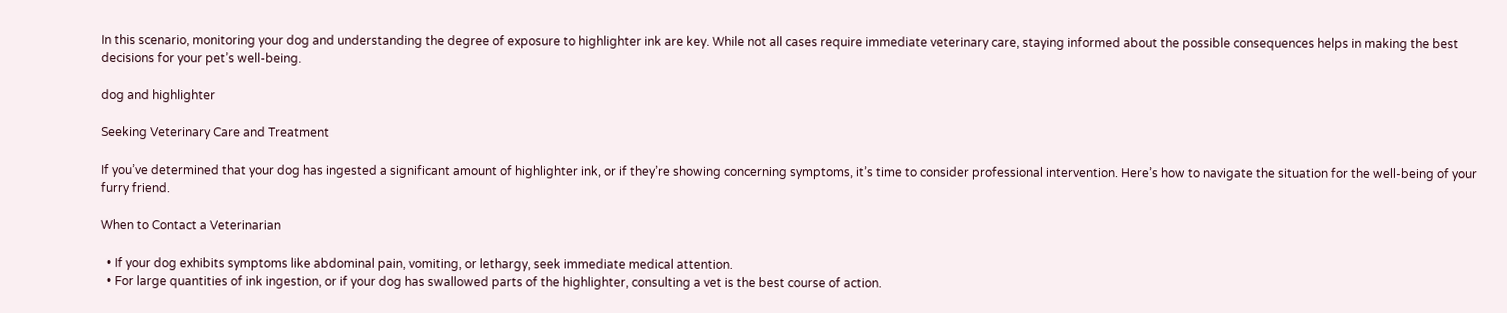In this scenario, monitoring your dog and understanding the degree of exposure to highlighter ink are key. While not all cases require immediate veterinary care, staying informed about the possible consequences helps in making the best decisions for your pet’s well-being.

dog and highlighter

Seeking Veterinary Care and Treatment

If you’ve determined that your dog has ingested a significant amount of highlighter ink, or if they’re showing concerning symptoms, it’s time to consider professional intervention. Here’s how to navigate the situation for the well-being of your furry friend.

When to Contact a Veterinarian

  • If your dog exhibits symptoms like abdominal pain, vomiting, or lethargy, seek immediate medical attention.
  • For large quantities of ink ingestion, or if your dog has swallowed parts of the highlighter, consulting a vet is the best course of action.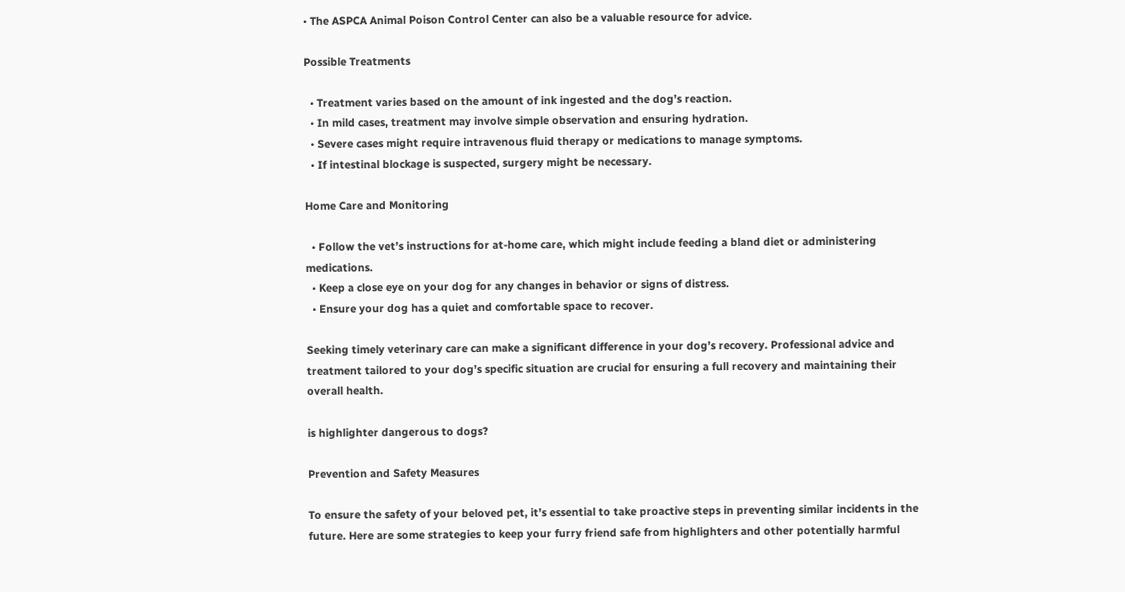• The ASPCA Animal Poison Control Center can also be a valuable resource for advice.

Possible Treatments

  • Treatment varies based on the amount of ink ingested and the dog’s reaction.
  • In mild cases, treatment may involve simple observation and ensuring hydration.
  • Severe cases might require intravenous fluid therapy or medications to manage symptoms.
  • If intestinal blockage is suspected, surgery might be necessary.

Home Care and Monitoring

  • Follow the vet’s instructions for at-home care, which might include feeding a bland diet or administering medications.
  • Keep a close eye on your dog for any changes in behavior or signs of distress.
  • Ensure your dog has a quiet and comfortable space to recover.

Seeking timely veterinary care can make a significant difference in your dog’s recovery. Professional advice and treatment tailored to your dog’s specific situation are crucial for ensuring a full recovery and maintaining their overall health.

is highlighter dangerous to dogs?

Prevention and Safety Measures

To ensure the safety of your beloved pet, it’s essential to take proactive steps in preventing similar incidents in the future. Here are some strategies to keep your furry friend safe from highlighters and other potentially harmful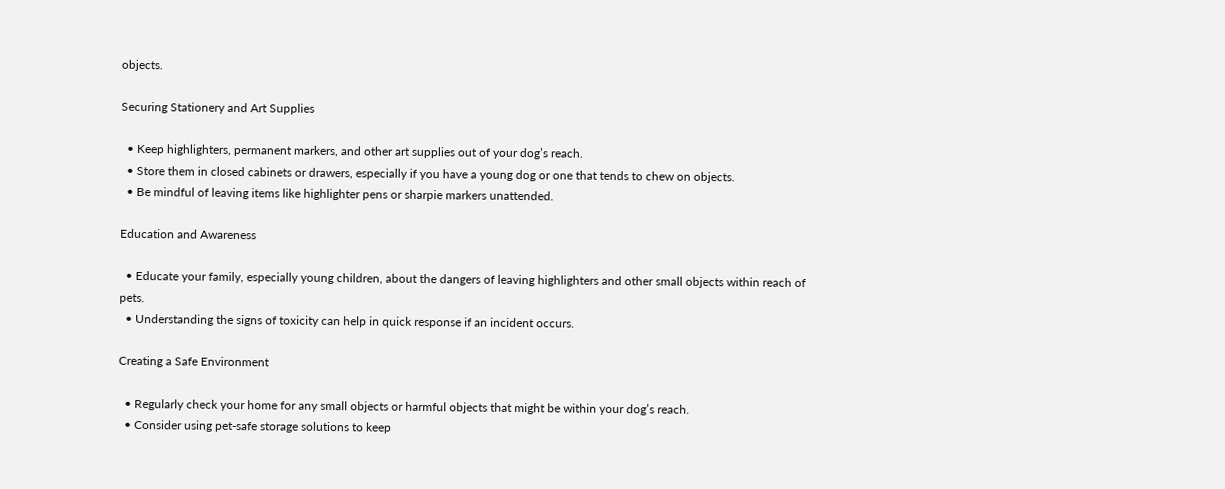objects.

Securing Stationery and Art Supplies

  • Keep highlighters, permanent markers, and other art supplies out of your dog’s reach.
  • Store them in closed cabinets or drawers, especially if you have a young dog or one that tends to chew on objects.
  • Be mindful of leaving items like highlighter pens or sharpie markers unattended.

Education and Awareness

  • Educate your family, especially young children, about the dangers of leaving highlighters and other small objects within reach of pets.
  • Understanding the signs of toxicity can help in quick response if an incident occurs.

Creating a Safe Environment

  • Regularly check your home for any small objects or harmful objects that might be within your dog’s reach.
  • Consider using pet-safe storage solutions to keep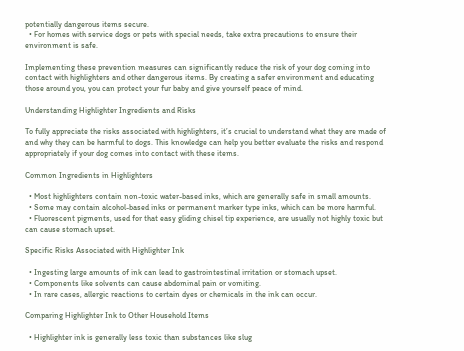potentially dangerous items secure.
  • For homes with service dogs or pets with special needs, take extra precautions to ensure their environment is safe.

Implementing these prevention measures can significantly reduce the risk of your dog coming into contact with highlighters and other dangerous items. By creating a safer environment and educating those around you, you can protect your fur baby and give yourself peace of mind.

Understanding Highlighter Ingredients and Risks

To fully appreciate the risks associated with highlighters, it’s crucial to understand what they are made of and why they can be harmful to dogs. This knowledge can help you better evaluate the risks and respond appropriately if your dog comes into contact with these items.

Common Ingredients in Highlighters

  • Most highlighters contain non-toxic water-based inks, which are generally safe in small amounts.
  • Some may contain alcohol-based inks or permanent marker type inks, which can be more harmful.
  • Fluorescent pigments, used for that easy gliding chisel tip experience, are usually not highly toxic but can cause stomach upset.

Specific Risks Associated with Highlighter Ink

  • Ingesting large amounts of ink can lead to gastrointestinal irritation or stomach upset.
  • Components like solvents can cause abdominal pain or vomiting.
  • In rare cases, allergic reactions to certain dyes or chemicals in the ink can occur.

Comparing Highlighter Ink to Other Household Items

  • Highlighter ink is generally less toxic than substances like slug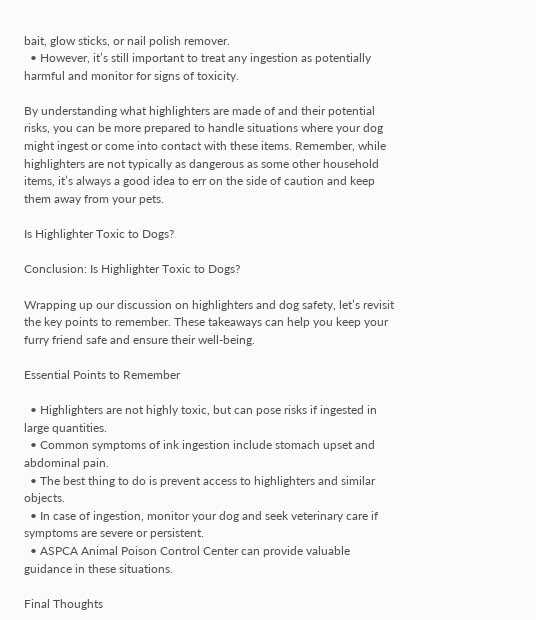bait, glow sticks, or nail polish remover.
  • However, it’s still important to treat any ingestion as potentially harmful and monitor for signs of toxicity.

By understanding what highlighters are made of and their potential risks, you can be more prepared to handle situations where your dog might ingest or come into contact with these items. Remember, while highlighters are not typically as dangerous as some other household items, it’s always a good idea to err on the side of caution and keep them away from your pets.

Is Highlighter Toxic to Dogs?

Conclusion: Is Highlighter Toxic to Dogs?

Wrapping up our discussion on highlighters and dog safety, let’s revisit the key points to remember. These takeaways can help you keep your furry friend safe and ensure their well-being.

Essential Points to Remember

  • Highlighters are not highly toxic, but can pose risks if ingested in large quantities.
  • Common symptoms of ink ingestion include stomach upset and abdominal pain.
  • The best thing to do is prevent access to highlighters and similar objects.
  • In case of ingestion, monitor your dog and seek veterinary care if symptoms are severe or persistent.
  • ASPCA Animal Poison Control Center can provide valuable guidance in these situations.

Final Thoughts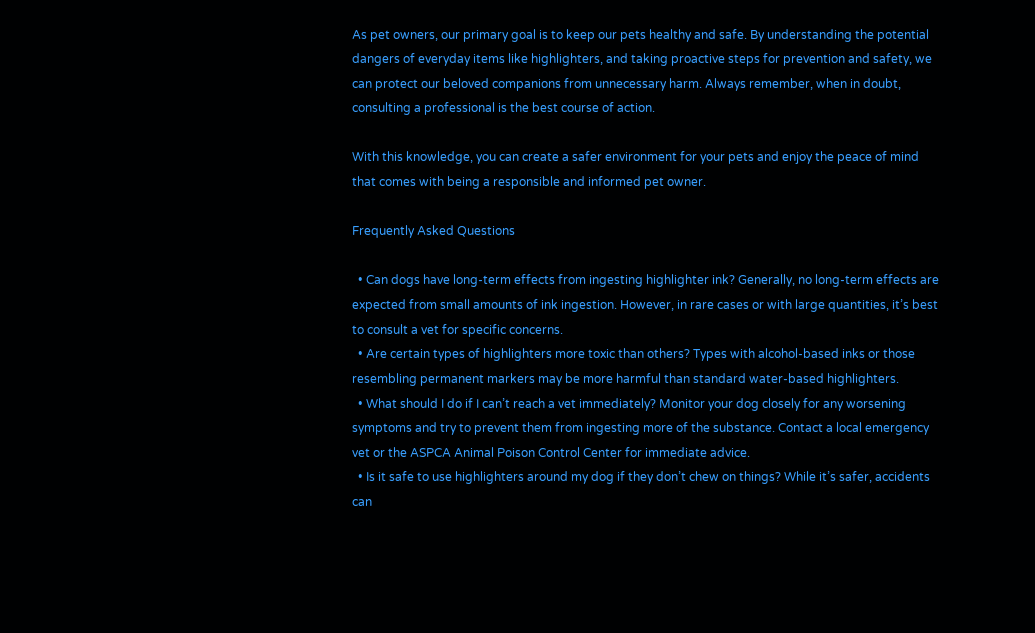As pet owners, our primary goal is to keep our pets healthy and safe. By understanding the potential dangers of everyday items like highlighters, and taking proactive steps for prevention and safety, we can protect our beloved companions from unnecessary harm. Always remember, when in doubt, consulting a professional is the best course of action.

With this knowledge, you can create a safer environment for your pets and enjoy the peace of mind that comes with being a responsible and informed pet owner.

Frequently Asked Questions

  • Can dogs have long-term effects from ingesting highlighter ink? Generally, no long-term effects are expected from small amounts of ink ingestion. However, in rare cases or with large quantities, it’s best to consult a vet for specific concerns.
  • Are certain types of highlighters more toxic than others? Types with alcohol-based inks or those resembling permanent markers may be more harmful than standard water-based highlighters.
  • What should I do if I can’t reach a vet immediately? Monitor your dog closely for any worsening symptoms and try to prevent them from ingesting more of the substance. Contact a local emergency vet or the ASPCA Animal Poison Control Center for immediate advice.
  • Is it safe to use highlighters around my dog if they don’t chew on things? While it’s safer, accidents can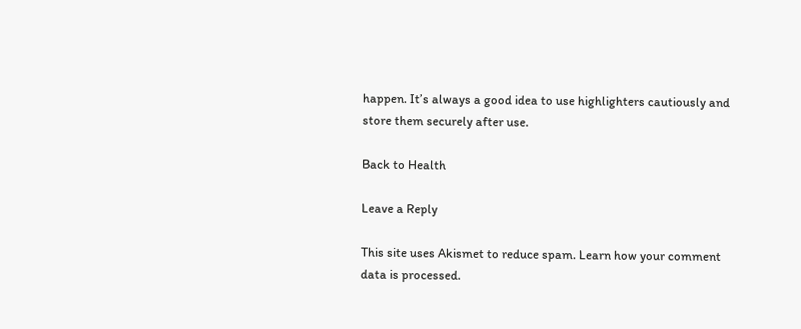happen. It’s always a good idea to use highlighters cautiously and store them securely after use.

Back to Health

Leave a Reply

This site uses Akismet to reduce spam. Learn how your comment data is processed.